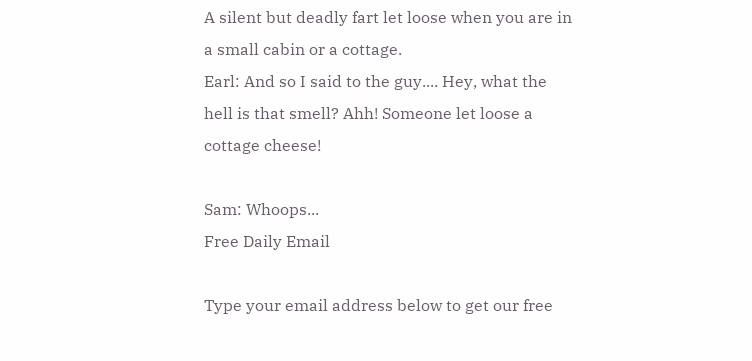A silent but deadly fart let loose when you are in a small cabin or a cottage.
Earl: And so I said to the guy.... Hey, what the hell is that smell? Ahh! Someone let loose a cottage cheese!

Sam: Whoops...
Free Daily Email

Type your email address below to get our free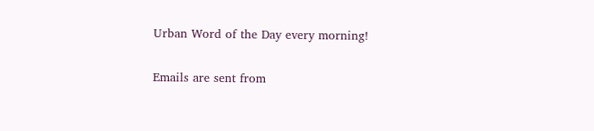Urban Word of the Day every morning!

Emails are sent from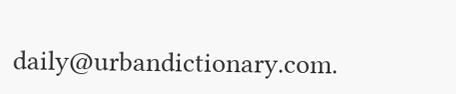daily@urbandictionary.com.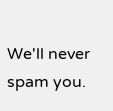We'll never spam you.